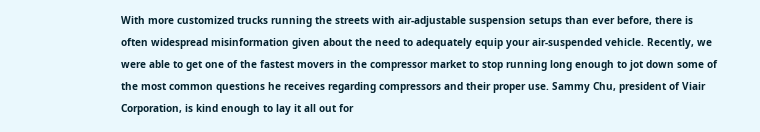With more customized trucks running the streets with air-adjustable suspension setups than ever before, there is often widespread misinformation given about the need to adequately equip your air-suspended vehicle. Recently, we were able to get one of the fastest movers in the compressor market to stop running long enough to jot down some of the most common questions he receives regarding compressors and their proper use. Sammy Chu, president of Viair Corporation, is kind enough to lay it all out for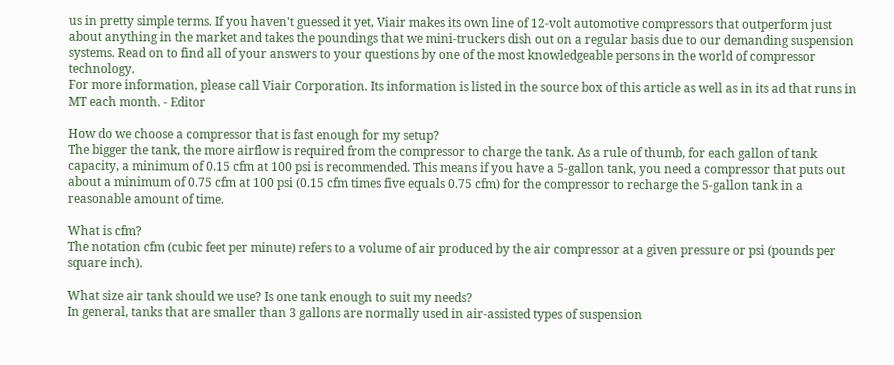us in pretty simple terms. If you haven't guessed it yet, Viair makes its own line of 12-volt automotive compressors that outperform just about anything in the market and takes the poundings that we mini-truckers dish out on a regular basis due to our demanding suspension systems. Read on to find all of your answers to your questions by one of the most knowledgeable persons in the world of compressor technology.
For more information, please call Viair Corporation. Its information is listed in the source box of this article as well as in its ad that runs in MT each month. - Editor

How do we choose a compressor that is fast enough for my setup?
The bigger the tank, the more airflow is required from the compressor to charge the tank. As a rule of thumb, for each gallon of tank capacity, a minimum of 0.15 cfm at 100 psi is recommended. This means if you have a 5-gallon tank, you need a compressor that puts out about a minimum of 0.75 cfm at 100 psi (0.15 cfm times five equals 0.75 cfm) for the compressor to recharge the 5-gallon tank in a reasonable amount of time.

What is cfm?
The notation cfm (cubic feet per minute) refers to a volume of air produced by the air compressor at a given pressure or psi (pounds per square inch).

What size air tank should we use? Is one tank enough to suit my needs?
In general, tanks that are smaller than 3 gallons are normally used in air-assisted types of suspension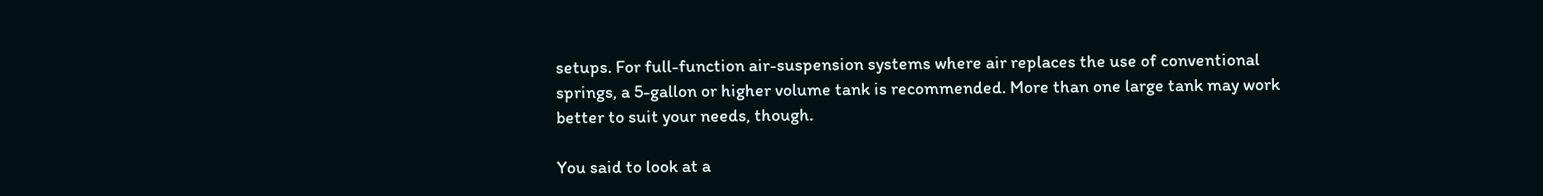setups. For full-function air-suspension systems where air replaces the use of conventional springs, a 5-gallon or higher volume tank is recommended. More than one large tank may work better to suit your needs, though.

You said to look at a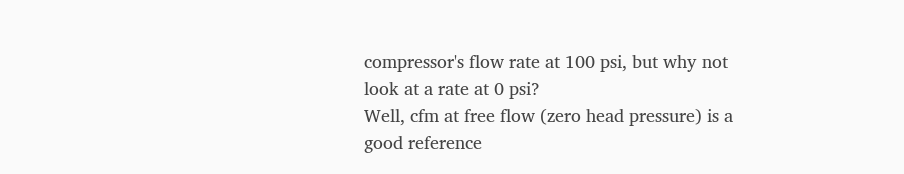compressor's flow rate at 100 psi, but why not look at a rate at 0 psi?
Well, cfm at free flow (zero head pressure) is a good reference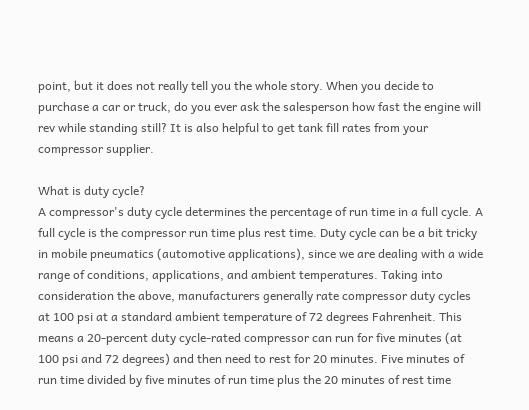point, but it does not really tell you the whole story. When you decide to purchase a car or truck, do you ever ask the salesperson how fast the engine will rev while standing still? It is also helpful to get tank fill rates from your compressor supplier.

What is duty cycle?
A compressor's duty cycle determines the percentage of run time in a full cycle. A full cycle is the compressor run time plus rest time. Duty cycle can be a bit tricky in mobile pneumatics (automotive applications), since we are dealing with a wide range of conditions, applications, and ambient temperatures. Taking into consideration the above, manufacturers generally rate compressor duty cycles at 100 psi at a standard ambient temperature of 72 degrees Fahrenheit. This means a 20-percent duty cycle-rated compressor can run for five minutes (at 100 psi and 72 degrees) and then need to rest for 20 minutes. Five minutes of run time divided by five minutes of run time plus the 20 minutes of rest time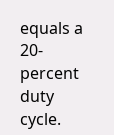equals a 20-percent
duty cycle.